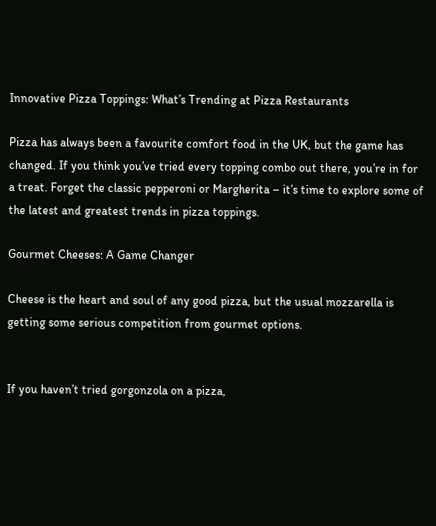Innovative Pizza Toppings: What’s Trending at Pizza Restaurants

Pizza has always been a favourite comfort food in the UK, but the game has changed. If you think you’ve tried every topping combo out there, you’re in for a treat. Forget the classic pepperoni or Margherita – it’s time to explore some of the latest and greatest trends in pizza toppings.

Gourmet Cheeses: A Game Changer

Cheese is the heart and soul of any good pizza, but the usual mozzarella is getting some serious competition from gourmet options.


If you haven’t tried gorgonzola on a pizza,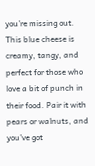you’re missing out. This blue cheese is creamy, tangy, and perfect for those who love a bit of punch in their food. Pair it with pears or walnuts, and you’ve got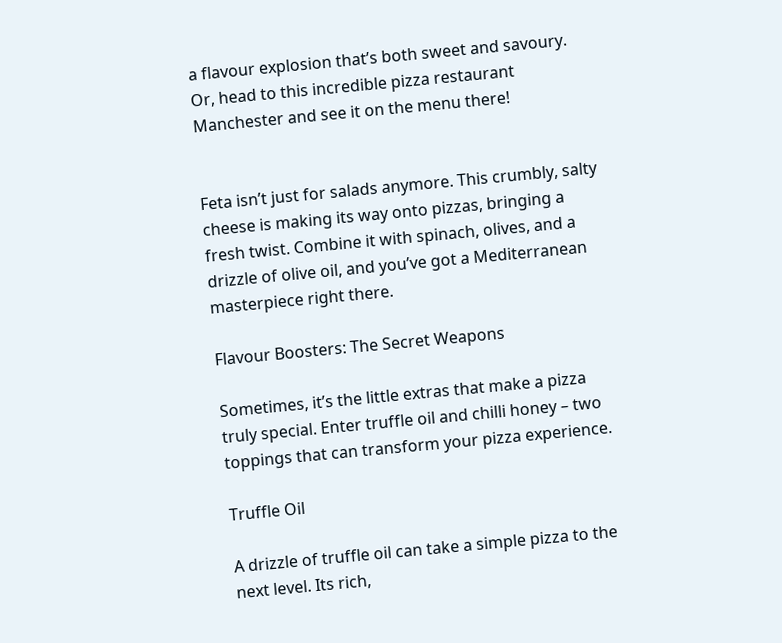a flavour explosion that’s both sweet and savoury. Or, head to this incredible pizza restaurant Manchester and see it on the menu there!


Feta isn’t just for salads anymore. This crumbly, salty cheese is making its way onto pizzas, bringing a fresh twist. Combine it with spinach, olives, and a drizzle of olive oil, and you’ve got a Mediterranean masterpiece right there.

Flavour Boosters: The Secret Weapons

Sometimes, it’s the little extras that make a pizza truly special. Enter truffle oil and chilli honey – two toppings that can transform your pizza experience.

Truffle Oil

A drizzle of truffle oil can take a simple pizza to the next level. Its rich,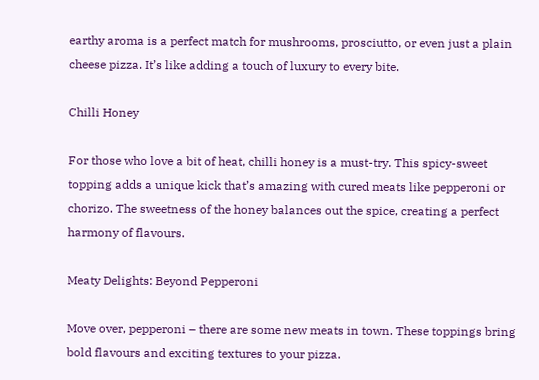earthy aroma is a perfect match for mushrooms, prosciutto, or even just a plain cheese pizza. It’s like adding a touch of luxury to every bite.

Chilli Honey

For those who love a bit of heat, chilli honey is a must-try. This spicy-sweet topping adds a unique kick that’s amazing with cured meats like pepperoni or chorizo. The sweetness of the honey balances out the spice, creating a perfect harmony of flavours.

Meaty Delights: Beyond Pepperoni

Move over, pepperoni – there are some new meats in town. These toppings bring bold flavours and exciting textures to your pizza.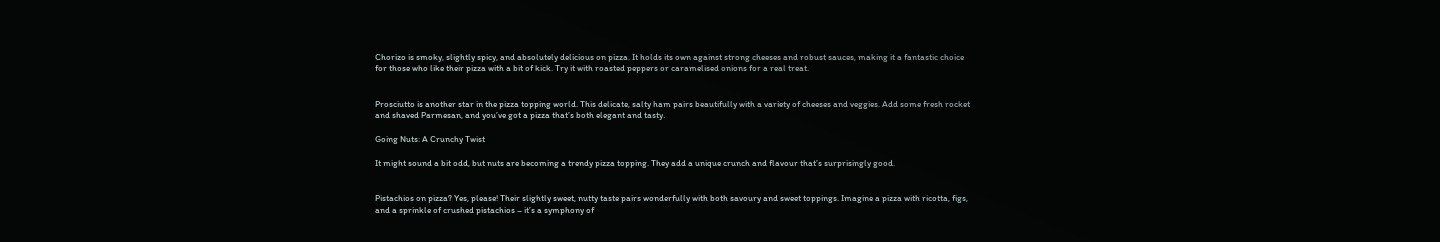Chorizo is smoky, slightly spicy, and absolutely delicious on pizza. It holds its own against strong cheeses and robust sauces, making it a fantastic choice for those who like their pizza with a bit of kick. Try it with roasted peppers or caramelised onions for a real treat.


Prosciutto is another star in the pizza topping world. This delicate, salty ham pairs beautifully with a variety of cheeses and veggies. Add some fresh rocket and shaved Parmesan, and you’ve got a pizza that’s both elegant and tasty.

Going Nuts: A Crunchy Twist

It might sound a bit odd, but nuts are becoming a trendy pizza topping. They add a unique crunch and flavour that’s surprisingly good.


Pistachios on pizza? Yes, please! Their slightly sweet, nutty taste pairs wonderfully with both savoury and sweet toppings. Imagine a pizza with ricotta, figs, and a sprinkle of crushed pistachios – it’s a symphony of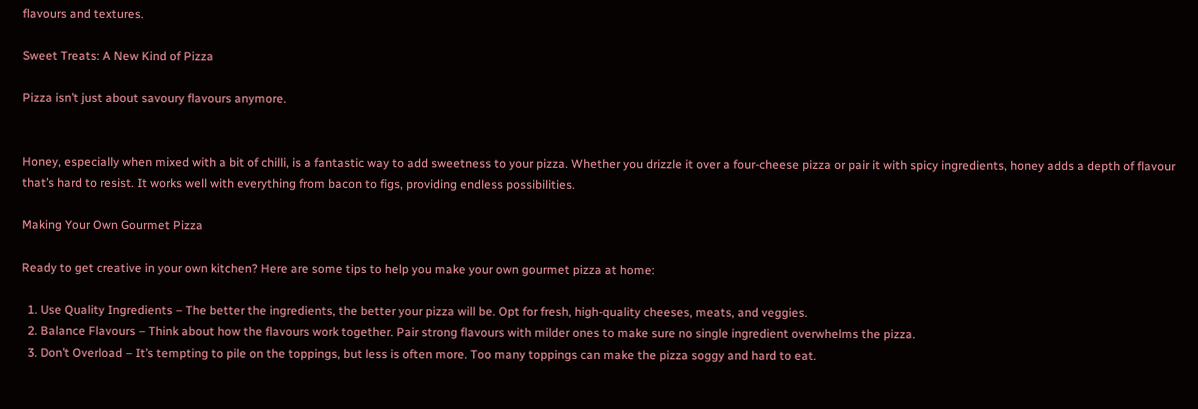flavours and textures.

Sweet Treats: A New Kind of Pizza

Pizza isn’t just about savoury flavours anymore.


Honey, especially when mixed with a bit of chilli, is a fantastic way to add sweetness to your pizza. Whether you drizzle it over a four-cheese pizza or pair it with spicy ingredients, honey adds a depth of flavour that’s hard to resist. It works well with everything from bacon to figs, providing endless possibilities.

Making Your Own Gourmet Pizza

Ready to get creative in your own kitchen? Here are some tips to help you make your own gourmet pizza at home:

  1. Use Quality Ingredients – The better the ingredients, the better your pizza will be. Opt for fresh, high-quality cheeses, meats, and veggies.
  2. Balance Flavours – Think about how the flavours work together. Pair strong flavours with milder ones to make sure no single ingredient overwhelms the pizza.
  3. Don’t Overload – It’s tempting to pile on the toppings, but less is often more. Too many toppings can make the pizza soggy and hard to eat.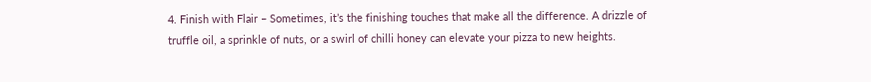4. Finish with Flair – Sometimes, it’s the finishing touches that make all the difference. A drizzle of truffle oil, a sprinkle of nuts, or a swirl of chilli honey can elevate your pizza to new heights.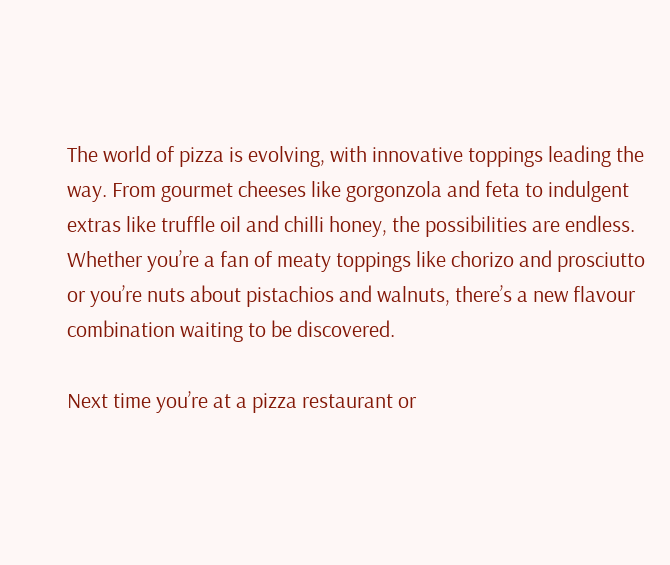The world of pizza is evolving, with innovative toppings leading the way. From gourmet cheeses like gorgonzola and feta to indulgent extras like truffle oil and chilli honey, the possibilities are endless. Whether you’re a fan of meaty toppings like chorizo and prosciutto or you’re nuts about pistachios and walnuts, there’s a new flavour combination waiting to be discovered.

Next time you’re at a pizza restaurant or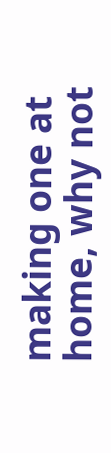making one at home, why not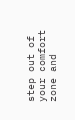step out of your comfort zone and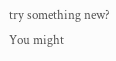try something new? You might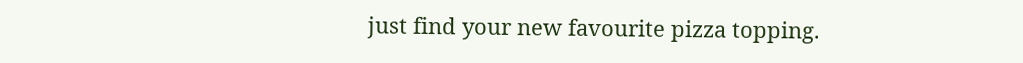just find your new favourite pizza topping.